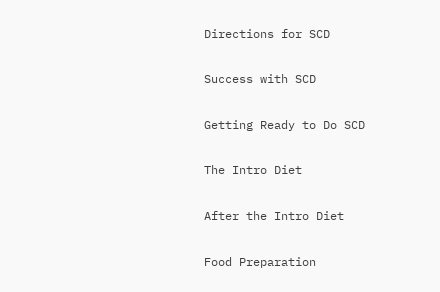Directions for SCD

Success with SCD

Getting Ready to Do SCD

The Intro Diet

After the Intro Diet

Food Preparation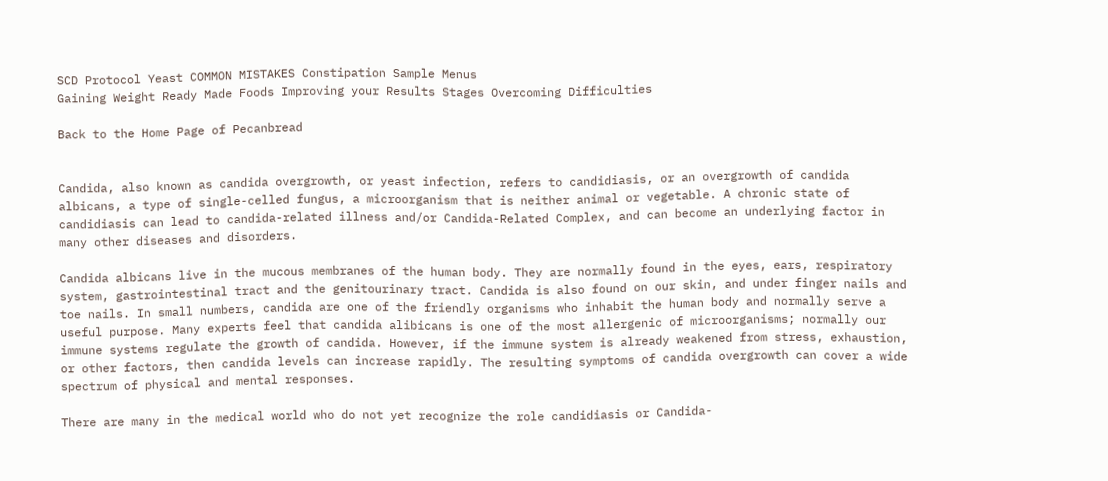SCD Protocol Yeast COMMON MISTAKES Constipation Sample Menus
Gaining Weight Ready Made Foods Improving your Results Stages Overcoming Difficulties

Back to the Home Page of Pecanbread


Candida, also known as candida overgrowth, or yeast infection, refers to candidiasis, or an overgrowth of candida albicans, a type of single-celled fungus, a microorganism that is neither animal or vegetable. A chronic state of candidiasis can lead to candida-related illness and/or Candida-Related Complex, and can become an underlying factor in many other diseases and disorders.

Candida albicans live in the mucous membranes of the human body. They are normally found in the eyes, ears, respiratory system, gastrointestinal tract and the genitourinary tract. Candida is also found on our skin, and under finger nails and toe nails. In small numbers, candida are one of the friendly organisms who inhabit the human body and normally serve a useful purpose. Many experts feel that candida alibicans is one of the most allergenic of microorganisms; normally our immune systems regulate the growth of candida. However, if the immune system is already weakened from stress, exhaustion, or other factors, then candida levels can increase rapidly. The resulting symptoms of candida overgrowth can cover a wide spectrum of physical and mental responses.

There are many in the medical world who do not yet recognize the role candidiasis or Candida-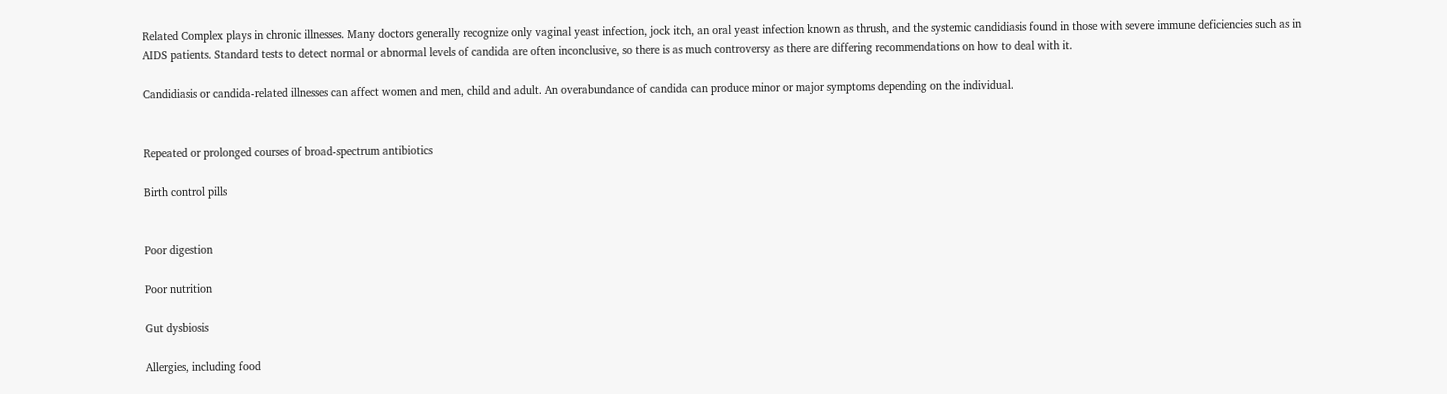Related Complex plays in chronic illnesses. Many doctors generally recognize only vaginal yeast infection, jock itch, an oral yeast infection known as thrush, and the systemic candidiasis found in those with severe immune deficiencies such as in AIDS patients. Standard tests to detect normal or abnormal levels of candida are often inconclusive, so there is as much controversy as there are differing recommendations on how to deal with it.

Candidiasis or candida-related illnesses can affect women and men, child and adult. An overabundance of candida can produce minor or major symptoms depending on the individual.


Repeated or prolonged courses of broad-spectrum antibiotics

Birth control pills


Poor digestion

Poor nutrition

Gut dysbiosis

Allergies, including food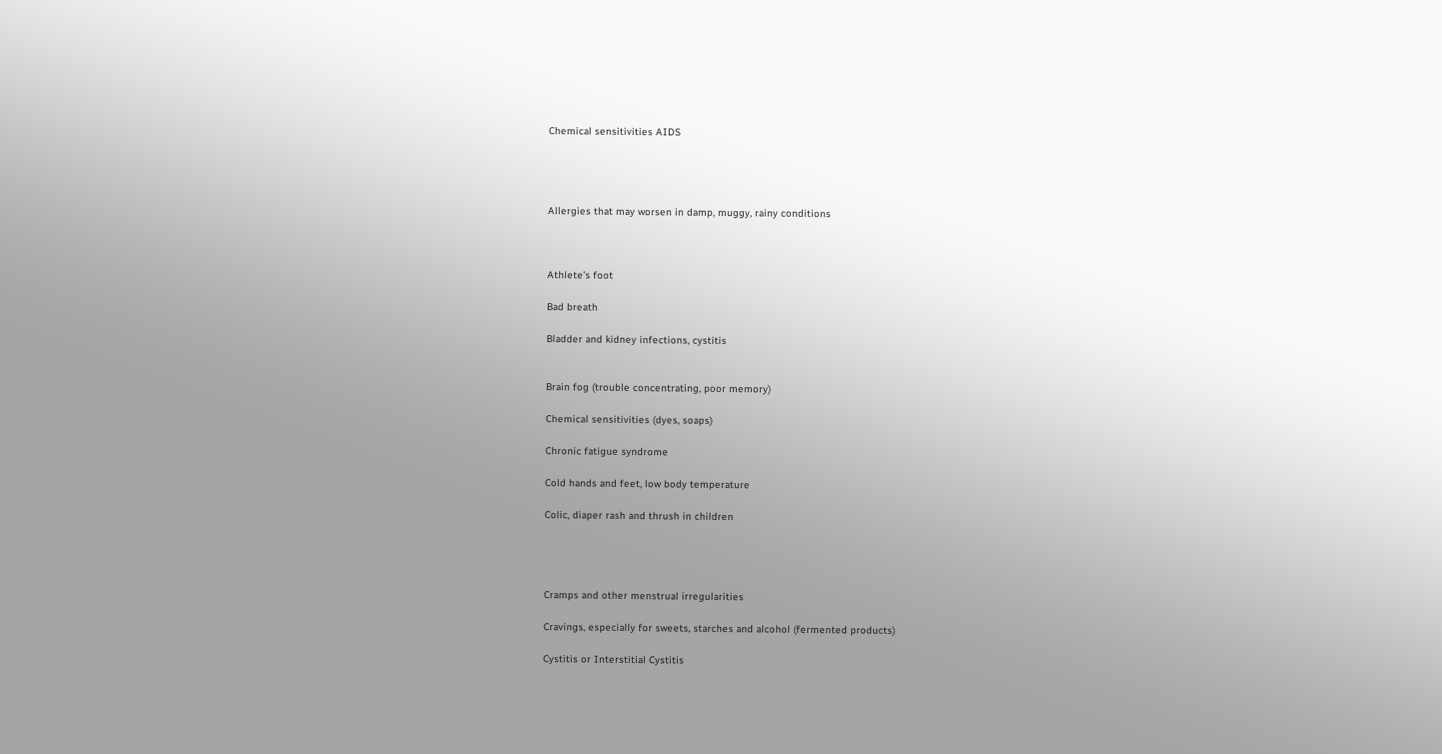Chemical sensitivities AIDS




Allergies that may worsen in damp, muggy, rainy conditions



Athlete’s foot

Bad breath

Bladder and kidney infections, cystitis


Brain fog (trouble concentrating, poor memory)

Chemical sensitivities (dyes, soaps)

Chronic fatigue syndrome

Cold hands and feet, low body temperature

Colic, diaper rash and thrush in children




Cramps and other menstrual irregularities

Cravings, especially for sweets, starches and alcohol (fermented products)

Cystitis or Interstitial Cystitis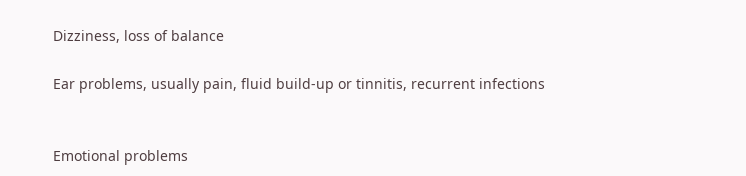Dizziness, loss of balance

Ear problems, usually pain, fluid build-up or tinnitis, recurrent infections


Emotional problems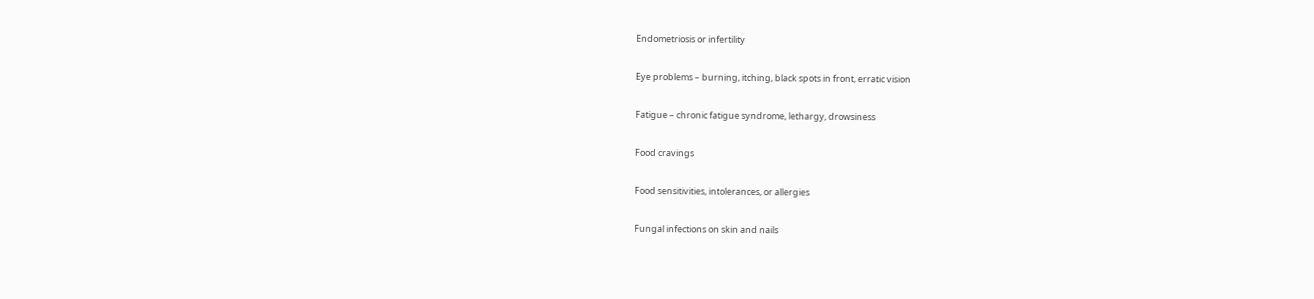Endometriosis or infertility

Eye problems – burning, itching, black spots in front, erratic vision

Fatigue – chronic fatigue syndrome, lethargy, drowsiness

Food cravings

Food sensitivities, intolerances, or allergies

Fungal infections on skin and nails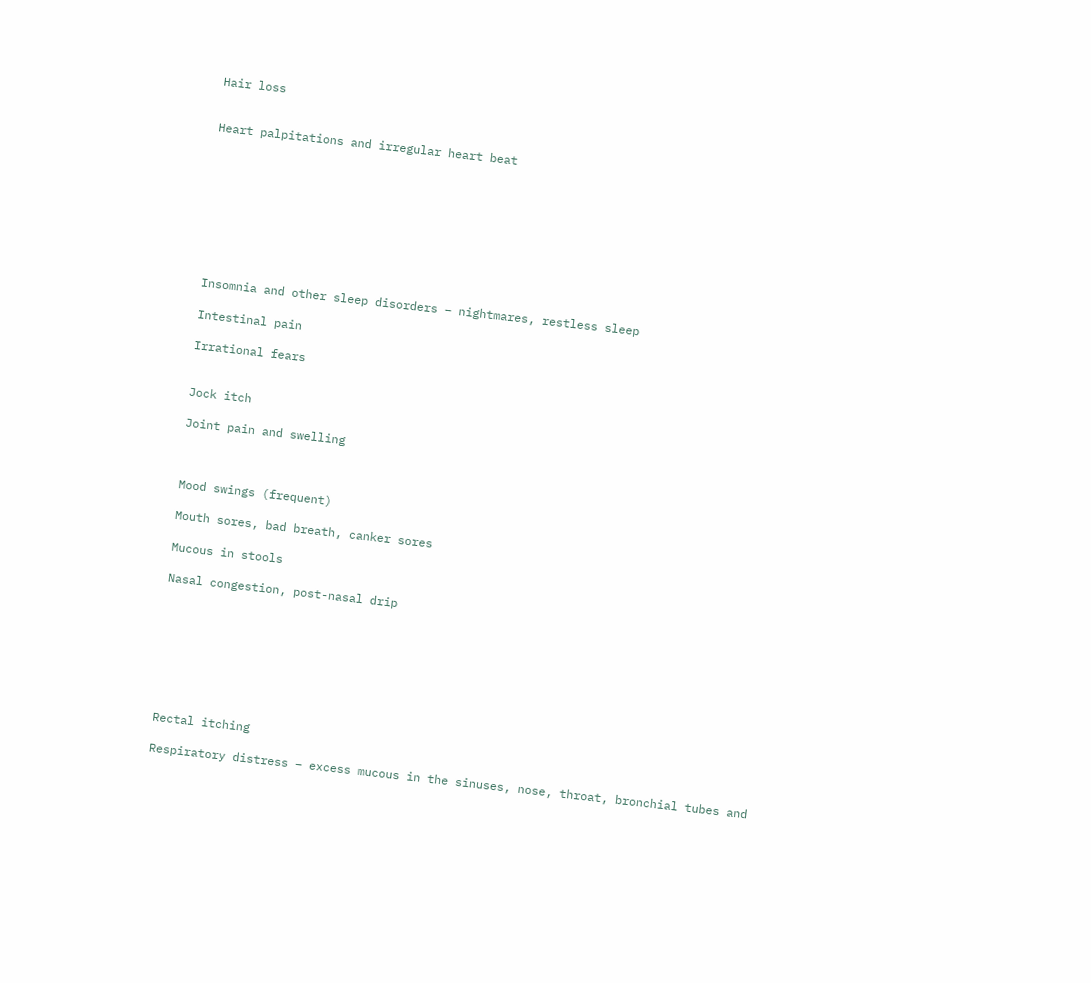Hair loss


Heart palpitations and irregular heart beat









Insomnia and other sleep disorders – nightmares, restless sleep

Intestinal pain

Irrational fears


Jock itch

Joint pain and swelling



Mood swings (frequent)

Mouth sores, bad breath, canker sores

Mucous in stools

Nasal congestion, post-nasal drip








Rectal itching

Respiratory distress – excess mucous in the sinuses, nose, throat, bronchial tubes and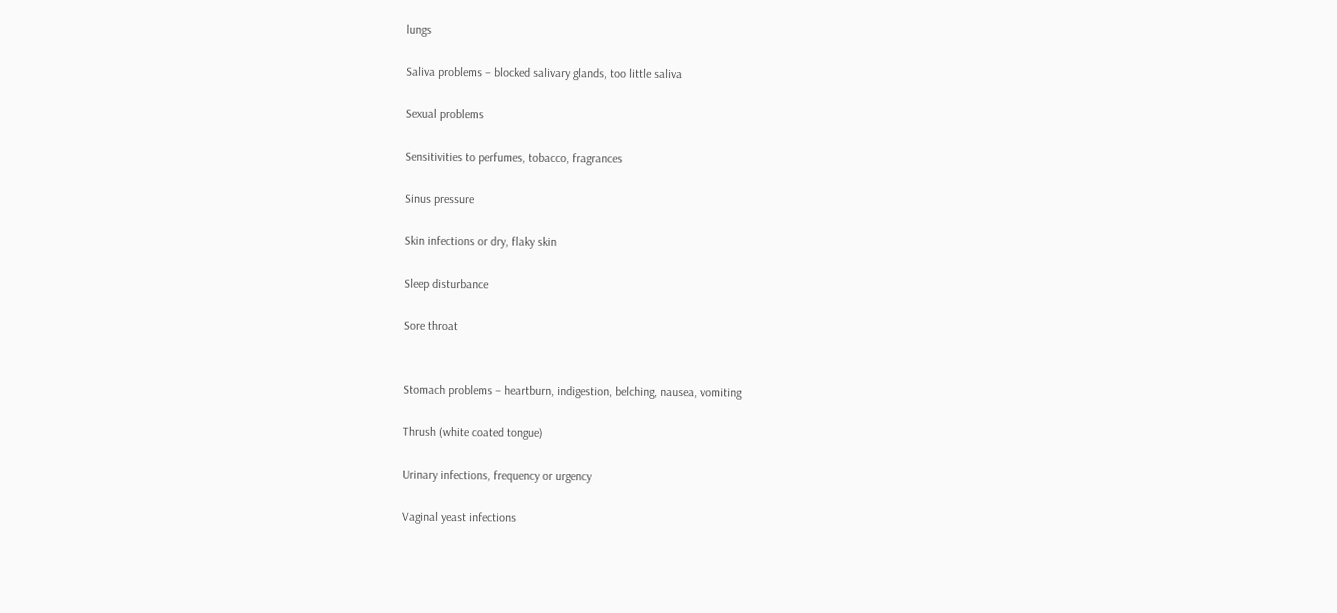lungs

Saliva problems – blocked salivary glands, too little saliva

Sexual problems

Sensitivities to perfumes, tobacco, fragrances

Sinus pressure

Skin infections or dry, flaky skin

Sleep disturbance

Sore throat


Stomach problems – heartburn, indigestion, belching, nausea, vomiting

Thrush (white coated tongue)

Urinary infections, frequency or urgency

Vaginal yeast infections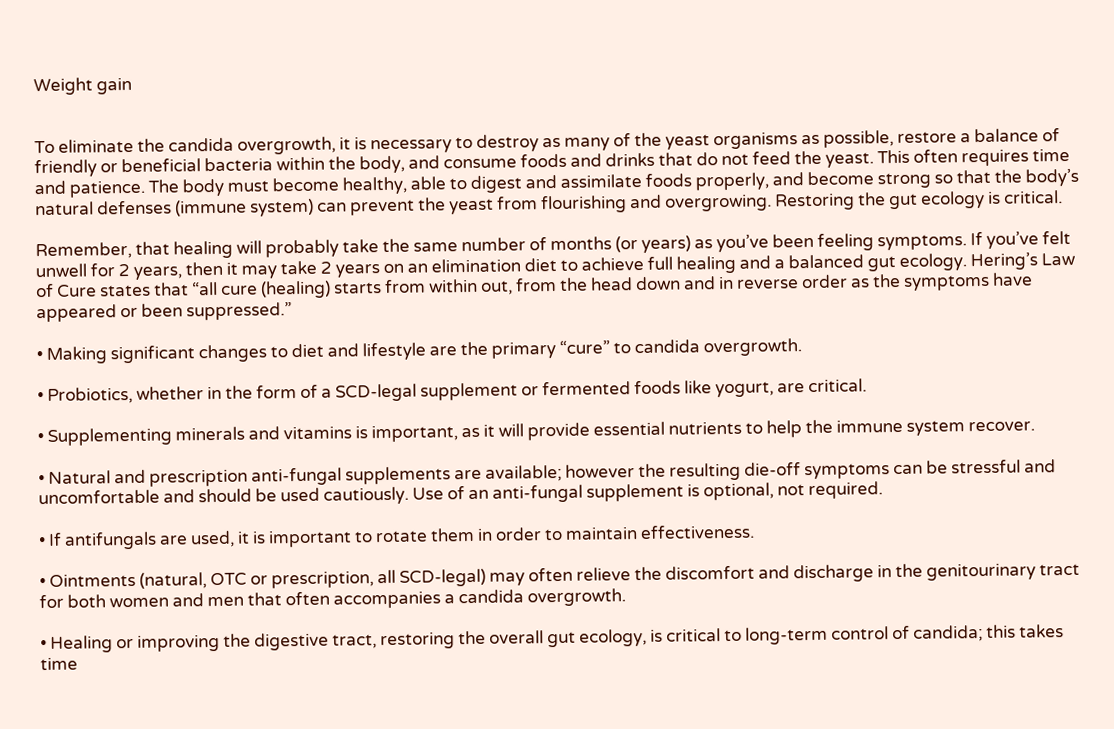Weight gain


To eliminate the candida overgrowth, it is necessary to destroy as many of the yeast organisms as possible, restore a balance of friendly or beneficial bacteria within the body, and consume foods and drinks that do not feed the yeast. This often requires time and patience. The body must become healthy, able to digest and assimilate foods properly, and become strong so that the body’s natural defenses (immune system) can prevent the yeast from flourishing and overgrowing. Restoring the gut ecology is critical.

Remember, that healing will probably take the same number of months (or years) as you’ve been feeling symptoms. If you’ve felt unwell for 2 years, then it may take 2 years on an elimination diet to achieve full healing and a balanced gut ecology. Hering’s Law of Cure states that “all cure (healing) starts from within out, from the head down and in reverse order as the symptoms have appeared or been suppressed.”

• Making significant changes to diet and lifestyle are the primary “cure” to candida overgrowth.

• Probiotics, whether in the form of a SCD-legal supplement or fermented foods like yogurt, are critical.

• Supplementing minerals and vitamins is important, as it will provide essential nutrients to help the immune system recover.

• Natural and prescription anti-fungal supplements are available; however the resulting die-off symptoms can be stressful and uncomfortable and should be used cautiously. Use of an anti-fungal supplement is optional, not required.

• If antifungals are used, it is important to rotate them in order to maintain effectiveness.

• Ointments (natural, OTC or prescription, all SCD-legal) may often relieve the discomfort and discharge in the genitourinary tract for both women and men that often accompanies a candida overgrowth.

• Healing or improving the digestive tract, restoring the overall gut ecology, is critical to long-term control of candida; this takes time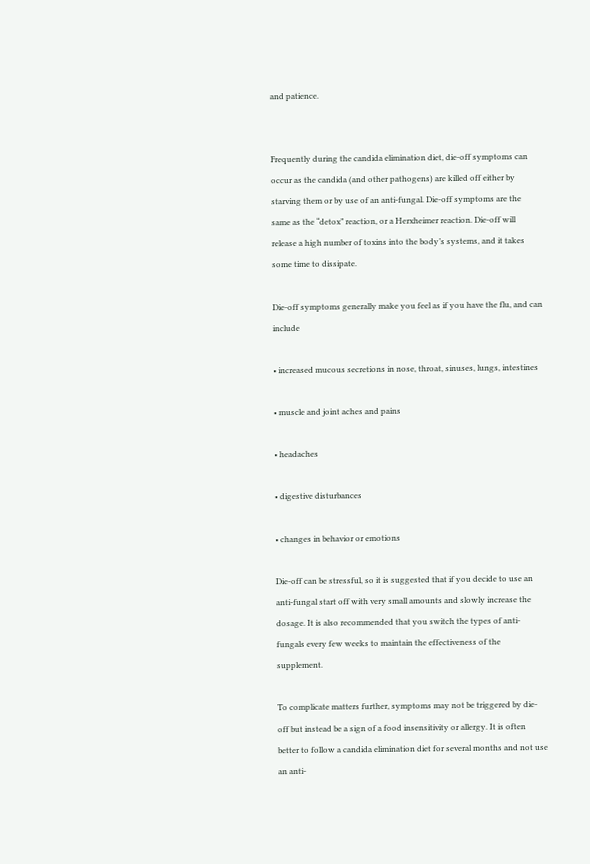and patience.


Frequently during the candida elimination diet, die-off symptoms can occur as the candida (and other pathogens) are killed off either by starving them or by use of an anti-fungal. Die-off symptoms are the same as the “detox” reaction, or a Herxheimer reaction. Die-off will release a high number of toxins into the body’s systems, and it takes some time to dissipate.

Die-off symptoms generally make you feel as if you have the flu, and can include

• increased mucous secretions in nose, throat, sinuses, lungs, intestines

• muscle and joint aches and pains

• headaches

• digestive disturbances

• changes in behavior or emotions

Die-off can be stressful, so it is suggested that if you decide to use an anti-fungal start off with very small amounts and slowly increase the dosage. It is also recommended that you switch the types of anti-fungals every few weeks to maintain the effectiveness of the supplement.

To complicate matters further, symptoms may not be triggered by die-off but instead be a sign of a food insensitivity or allergy. It is often better to follow a candida elimination diet for several months and not use an anti-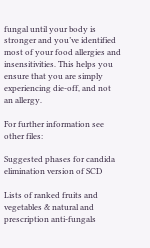fungal until your body is stronger and you’ve identified most of your food allergies and insensitivities. This helps you ensure that you are simply experiencing die-off, and not an allergy.

For further information see other files:

Suggested phases for candida elimination version of SCD

Lists of ranked fruits and vegetables & natural and prescription anti-fungals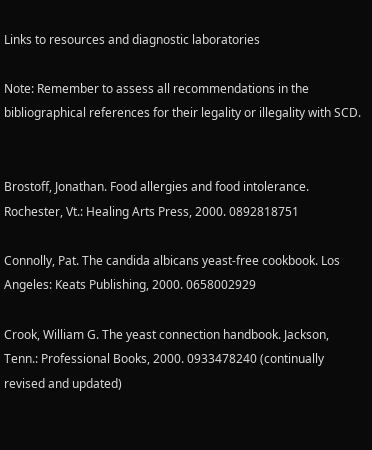Links to resources and diagnostic laboratories

Note: Remember to assess all recommendations in the bibliographical references for their legality or illegality with SCD.


Brostoff, Jonathan. Food allergies and food intolerance. Rochester, Vt.: Healing Arts Press, 2000. 0892818751

Connolly, Pat. The candida albicans yeast-free cookbook. Los Angeles: Keats Publishing, 2000. 0658002929

Crook, William G. The yeast connection handbook. Jackson, Tenn.: Professional Books, 2000. 0933478240 (continually revised and updated)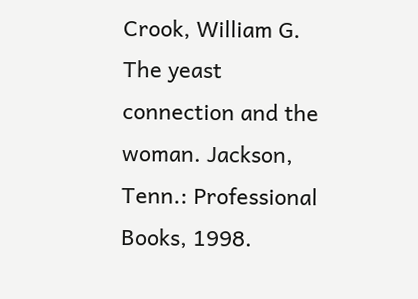Crook, William G. The yeast connection and the woman. Jackson, Tenn.: Professional Books, 1998.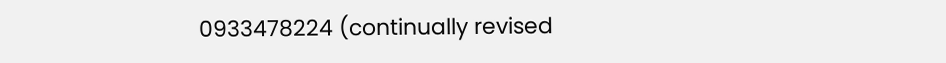0933478224 (continually revised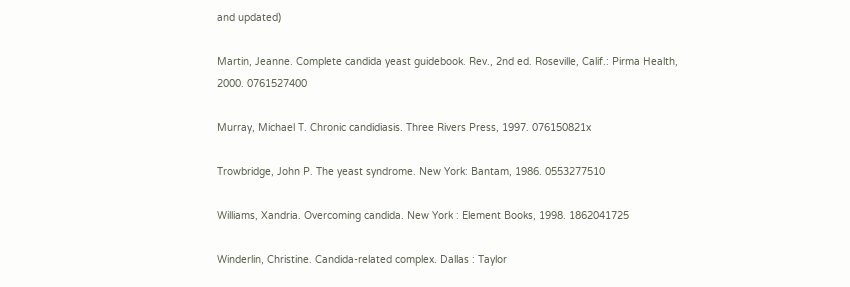and updated)

Martin, Jeanne. Complete candida yeast guidebook. Rev., 2nd ed. Roseville, Calif.: Pirma Health, 2000. 0761527400

Murray, Michael T. Chronic candidiasis. Three Rivers Press, 1997. 076150821x

Trowbridge, John P. The yeast syndrome. New York: Bantam, 1986. 0553277510

Williams, Xandria. Overcoming candida. New York : Element Books, 1998. 1862041725

Winderlin, Christine. Candida-related complex. Dallas : Taylor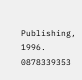Publishing, 1996. 0878339353